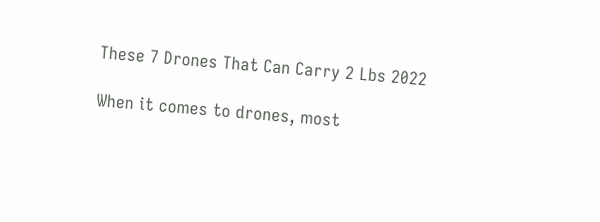These 7 Drones That Can Carry 2 Lbs 2022

When it comes to drones, most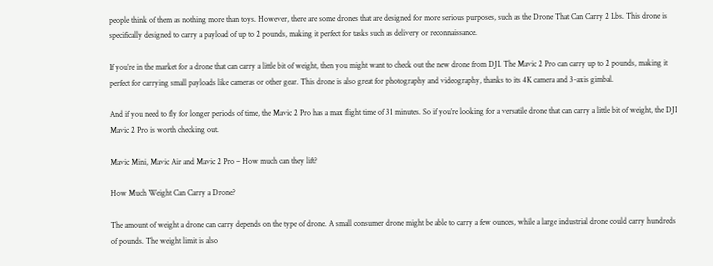people think of them as nothing more than toys. However, there are some drones that are designed for more serious purposes, such as the Drone That Can Carry 2 Lbs. This drone is specifically designed to carry a payload of up to 2 pounds, making it perfect for tasks such as delivery or reconnaissance.

If you’re in the market for a drone that can carry a little bit of weight, then you might want to check out the new drone from DJI. The Mavic 2 Pro can carry up to 2 pounds, making it perfect for carrying small payloads like cameras or other gear. This drone is also great for photography and videography, thanks to its 4K camera and 3-axis gimbal.

And if you need to fly for longer periods of time, the Mavic 2 Pro has a max flight time of 31 minutes. So if you’re looking for a versatile drone that can carry a little bit of weight, the DJI Mavic 2 Pro is worth checking out.

Mavic Mini, Mavic Air and Mavic 2 Pro – How much can they lift?

How Much Weight Can Carry a Drone?

The amount of weight a drone can carry depends on the type of drone. A small consumer drone might be able to carry a few ounces, while a large industrial drone could carry hundreds of pounds. The weight limit is also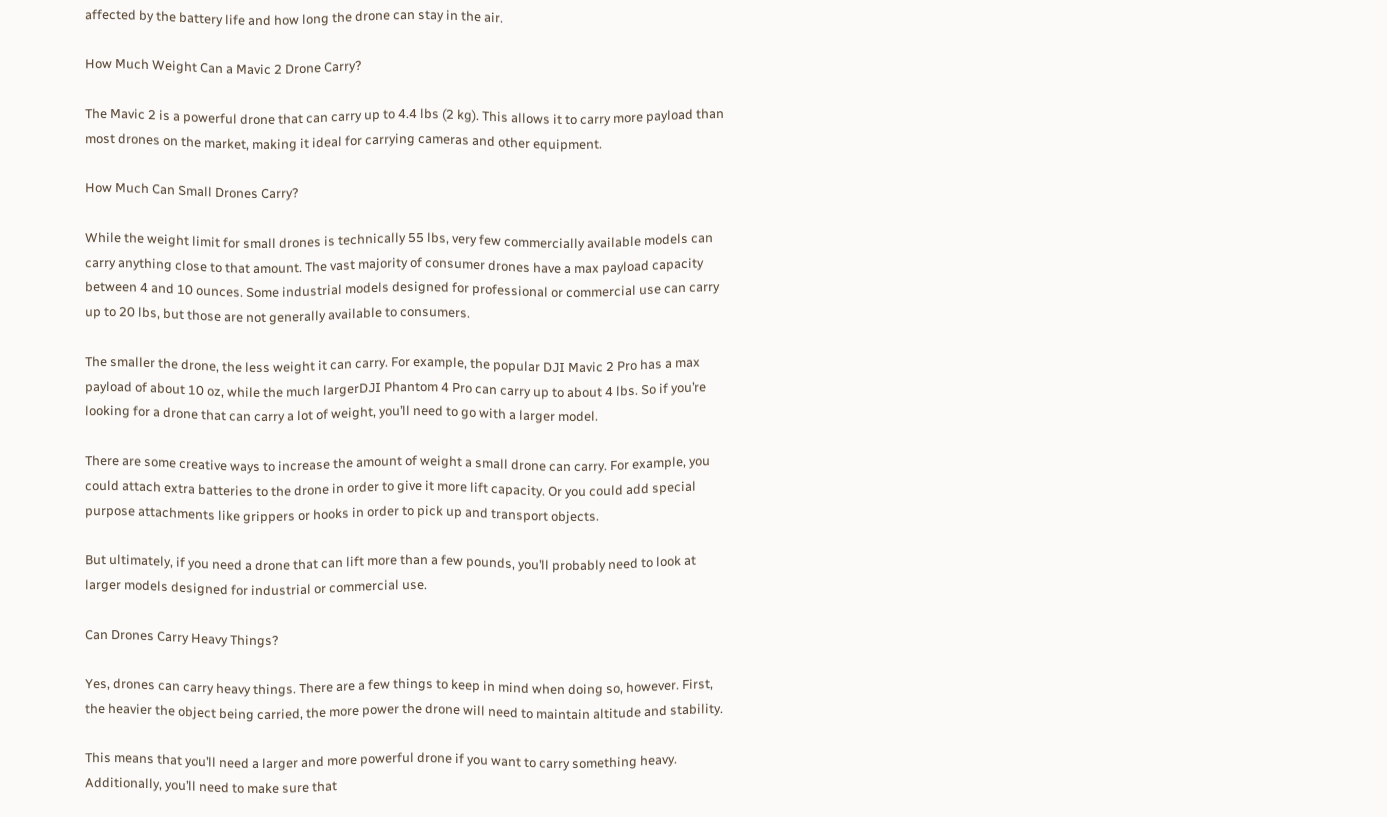affected by the battery life and how long the drone can stay in the air.

How Much Weight Can a Mavic 2 Drone Carry?

The Mavic 2 is a powerful drone that can carry up to 4.4 lbs (2 kg). This allows it to carry more payload than most drones on the market, making it ideal for carrying cameras and other equipment.

How Much Can Small Drones Carry?

While the weight limit for small drones is technically 55 lbs, very few commercially available models can carry anything close to that amount. The vast majority of consumer drones have a max payload capacity between 4 and 10 ounces. Some industrial models designed for professional or commercial use can carry up to 20 lbs, but those are not generally available to consumers.

The smaller the drone, the less weight it can carry. For example, the popular DJI Mavic 2 Pro has a max payload of about 10 oz, while the much largerDJI Phantom 4 Pro can carry up to about 4 lbs. So if you’re looking for a drone that can carry a lot of weight, you’ll need to go with a larger model.

There are some creative ways to increase the amount of weight a small drone can carry. For example, you could attach extra batteries to the drone in order to give it more lift capacity. Or you could add special purpose attachments like grippers or hooks in order to pick up and transport objects.

But ultimately, if you need a drone that can lift more than a few pounds, you’ll probably need to look at larger models designed for industrial or commercial use.

Can Drones Carry Heavy Things?

Yes, drones can carry heavy things. There are a few things to keep in mind when doing so, however. First, the heavier the object being carried, the more power the drone will need to maintain altitude and stability.

This means that you’ll need a larger and more powerful drone if you want to carry something heavy. Additionally, you’ll need to make sure that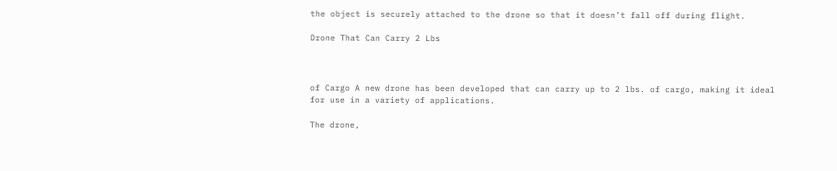the object is securely attached to the drone so that it doesn’t fall off during flight.

Drone That Can Carry 2 Lbs



of Cargo A new drone has been developed that can carry up to 2 lbs. of cargo, making it ideal for use in a variety of applications.

The drone,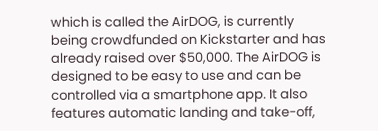which is called the AirDOG, is currently being crowdfunded on Kickstarter and has already raised over $50,000. The AirDOG is designed to be easy to use and can be controlled via a smartphone app. It also features automatic landing and take-off,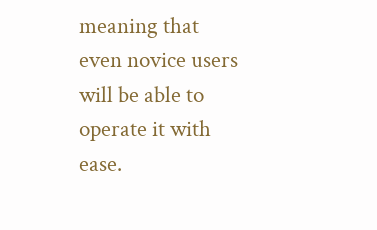meaning that even novice users will be able to operate it with ease.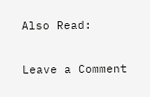Also Read:

Leave a Comment